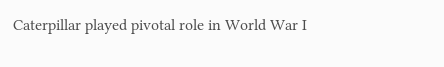Caterpillar played pivotal role in World War I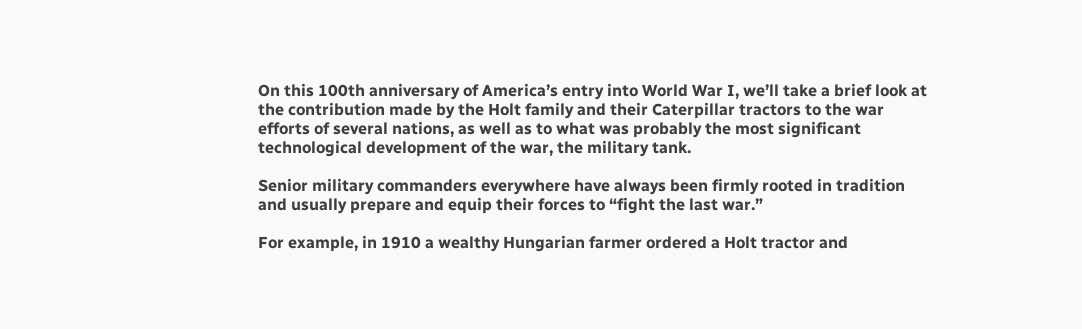On this 100th anniversary of America’s entry into World War I, we’ll take a brief look at the contribution made by the Holt family and their Caterpillar tractors to the war efforts of several nations, as well as to what was probably the most significant technological development of the war, the military tank.

Senior military commanders everywhere have always been firmly rooted in tradition and usually prepare and equip their forces to “fight the last war.”

For example, in 1910 a wealthy Hungarian farmer ordered a Holt tractor and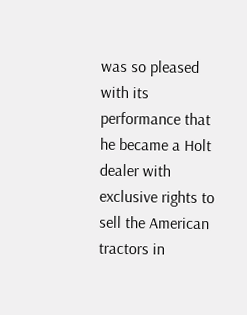was so pleased with its performance that he became a Holt dealer with exclusive rights to sell the American tractors in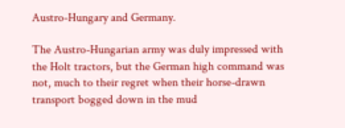Austro-Hungary and Germany.

The Austro-Hungarian army was duly impressed with the Holt tractors, but the German high command was not, much to their regret when their horse-drawn transport bogged down in the mud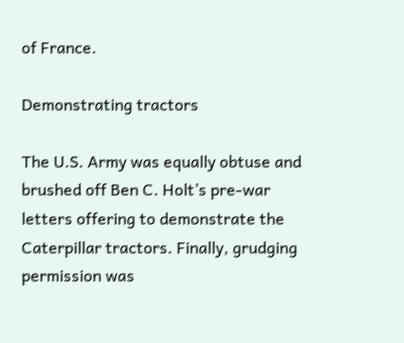of France.

Demonstrating tractors

The U.S. Army was equally obtuse and brushed off Ben C. Holt’s pre-war letters offering to demonstrate the Caterpillar tractors. Finally, grudging permission was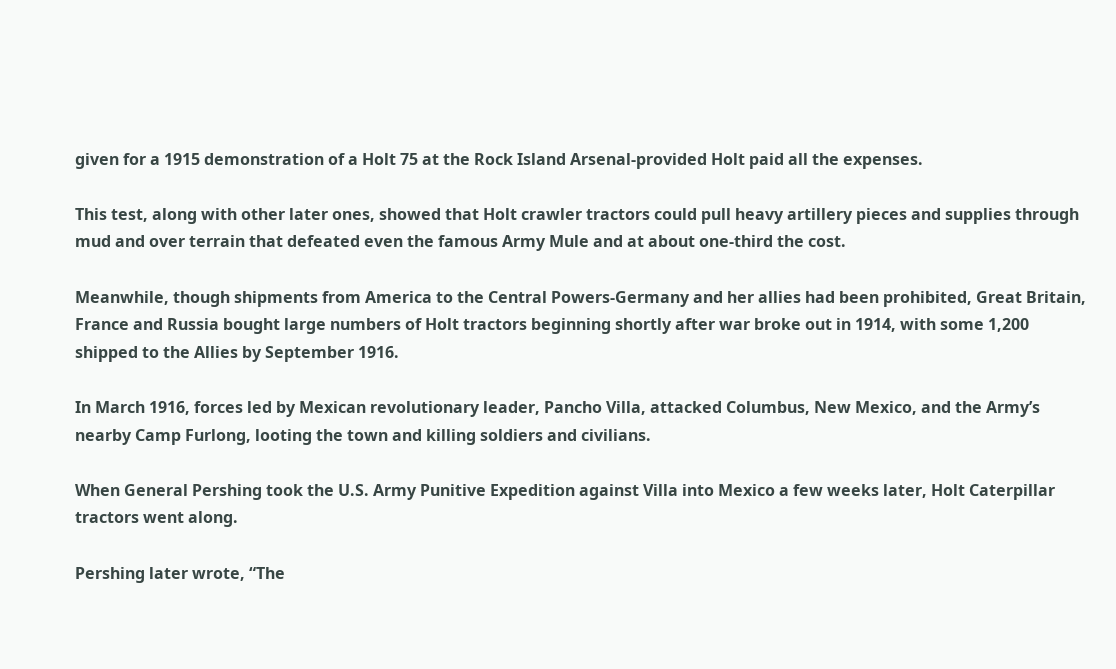given for a 1915 demonstration of a Holt 75 at the Rock Island Arsenal-provided Holt paid all the expenses.

This test, along with other later ones, showed that Holt crawler tractors could pull heavy artillery pieces and supplies through mud and over terrain that defeated even the famous Army Mule and at about one-third the cost.

Meanwhile, though shipments from America to the Central Powers-Germany and her allies had been prohibited, Great Britain, France and Russia bought large numbers of Holt tractors beginning shortly after war broke out in 1914, with some 1,200 shipped to the Allies by September 1916.

In March 1916, forces led by Mexican revolutionary leader, Pancho Villa, attacked Columbus, New Mexico, and the Army’s nearby Camp Furlong, looting the town and killing soldiers and civilians.

When General Pershing took the U.S. Army Punitive Expedition against Villa into Mexico a few weeks later, Holt Caterpillar tractors went along.

Pershing later wrote, “The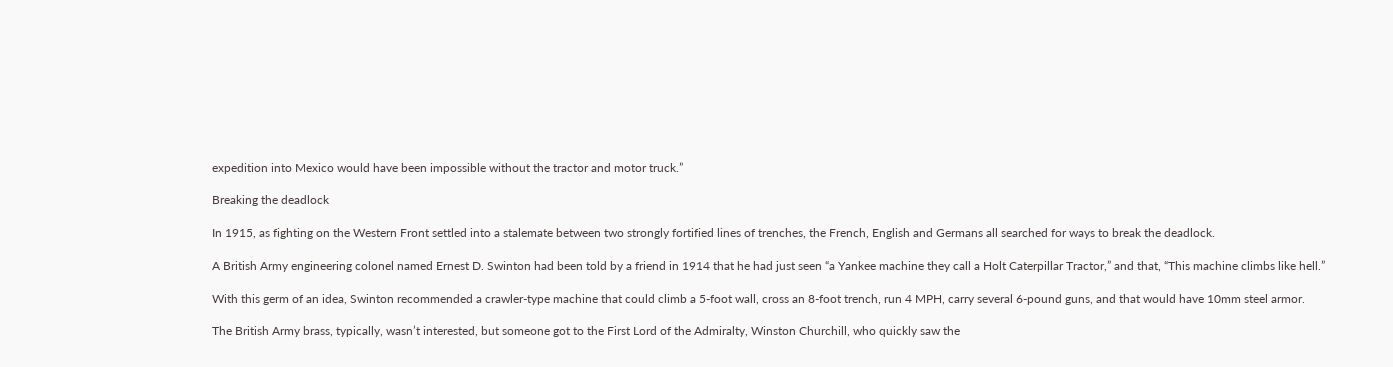expedition into Mexico would have been impossible without the tractor and motor truck.”

Breaking the deadlock

In 1915, as fighting on the Western Front settled into a stalemate between two strongly fortified lines of trenches, the French, English and Germans all searched for ways to break the deadlock.

A British Army engineering colonel named Ernest D. Swinton had been told by a friend in 1914 that he had just seen “a Yankee machine they call a Holt Caterpillar Tractor,” and that, “This machine climbs like hell.”

With this germ of an idea, Swinton recommended a crawler-type machine that could climb a 5-foot wall, cross an 8-foot trench, run 4 MPH, carry several 6-pound guns, and that would have 10mm steel armor.

The British Army brass, typically, wasn’t interested, but someone got to the First Lord of the Admiralty, Winston Churchill, who quickly saw the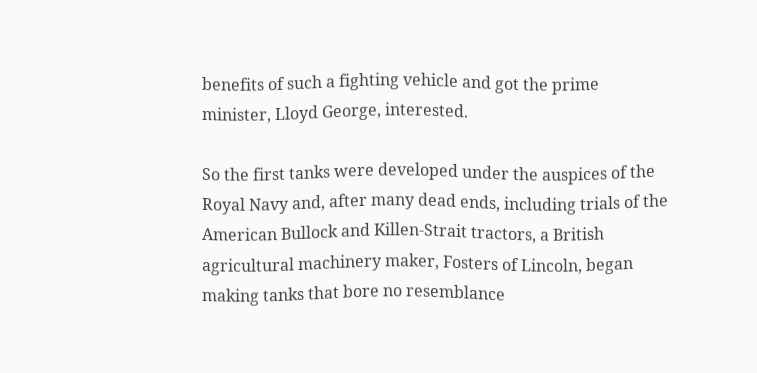benefits of such a fighting vehicle and got the prime minister, Lloyd George, interested.

So the first tanks were developed under the auspices of the Royal Navy and, after many dead ends, including trials of the American Bullock and Killen-Strait tractors, a British agricultural machinery maker, Fosters of Lincoln, began making tanks that bore no resemblance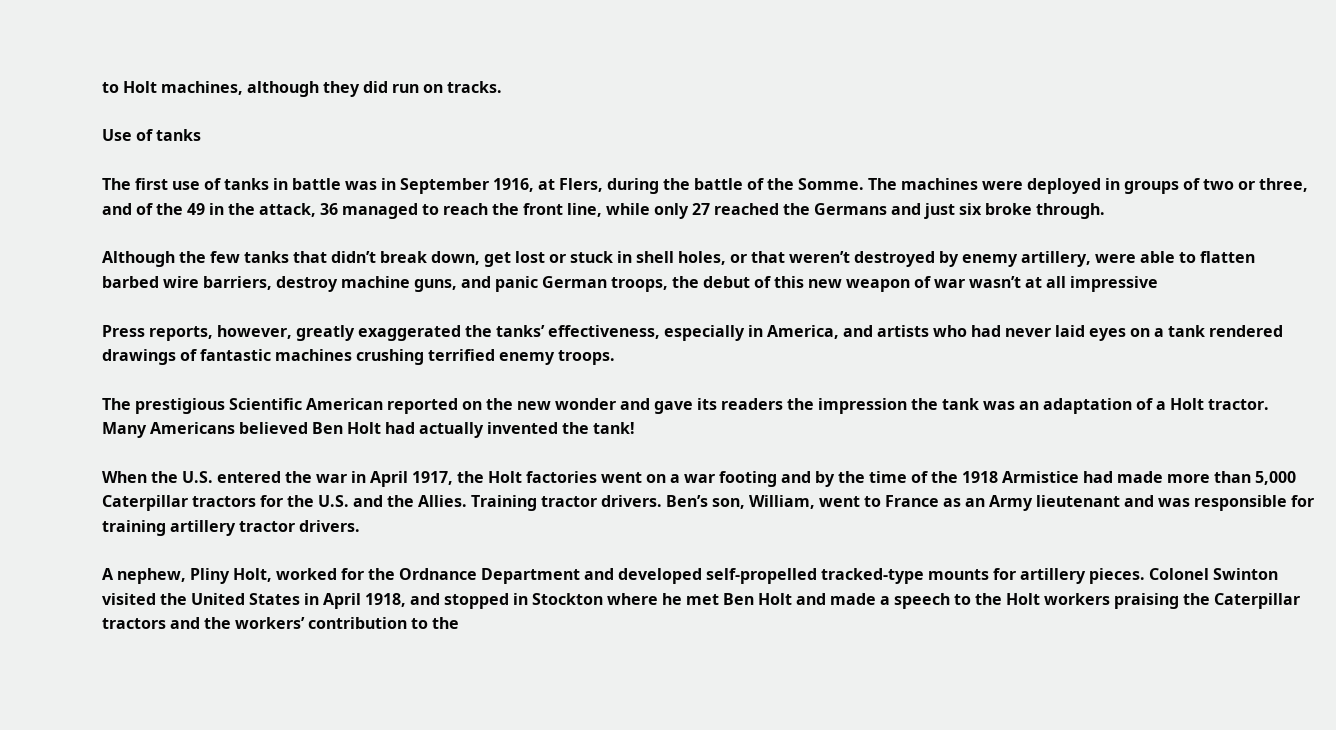to Holt machines, although they did run on tracks.

Use of tanks

The first use of tanks in battle was in September 1916, at Flers, during the battle of the Somme. The machines were deployed in groups of two or three, and of the 49 in the attack, 36 managed to reach the front line, while only 27 reached the Germans and just six broke through.

Although the few tanks that didn’t break down, get lost or stuck in shell holes, or that weren’t destroyed by enemy artillery, were able to flatten barbed wire barriers, destroy machine guns, and panic German troops, the debut of this new weapon of war wasn’t at all impressive

Press reports, however, greatly exaggerated the tanks’ effectiveness, especially in America, and artists who had never laid eyes on a tank rendered drawings of fantastic machines crushing terrified enemy troops.

The prestigious Scientific American reported on the new wonder and gave its readers the impression the tank was an adaptation of a Holt tractor. Many Americans believed Ben Holt had actually invented the tank!

When the U.S. entered the war in April 1917, the Holt factories went on a war footing and by the time of the 1918 Armistice had made more than 5,000 Caterpillar tractors for the U.S. and the Allies. Training tractor drivers. Ben’s son, William, went to France as an Army lieutenant and was responsible for training artillery tractor drivers.

A nephew, Pliny Holt, worked for the Ordnance Department and developed self-propelled tracked-type mounts for artillery pieces. Colonel Swinton visited the United States in April 1918, and stopped in Stockton where he met Ben Holt and made a speech to the Holt workers praising the Caterpillar tractors and the workers’ contribution to the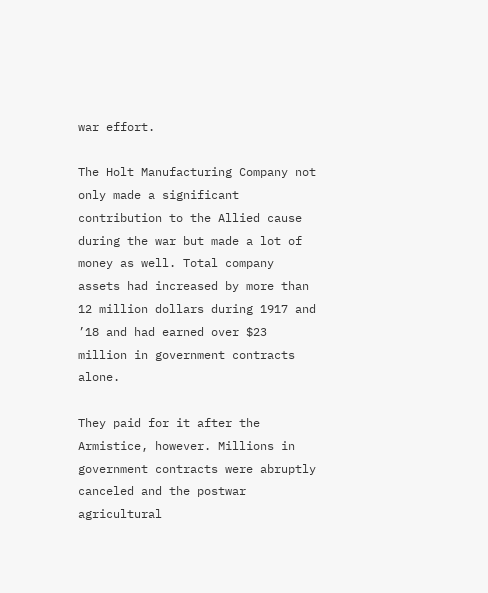war effort.

The Holt Manufacturing Company not only made a significant contribution to the Allied cause during the war but made a lot of money as well. Total company assets had increased by more than 12 million dollars during 1917 and ’18 and had earned over $23 million in government contracts alone.

They paid for it after the Armistice, however. Millions in government contracts were abruptly canceled and the postwar agricultural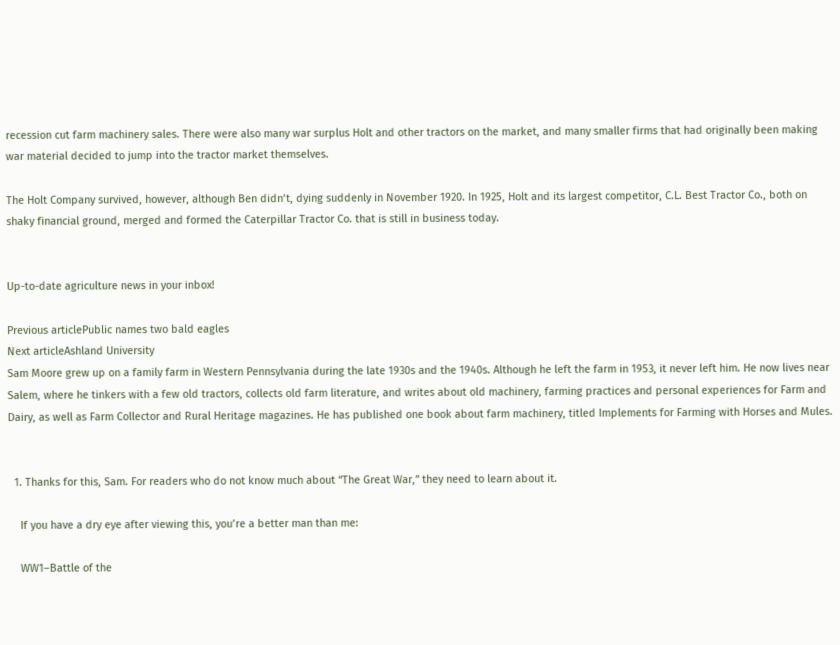recession cut farm machinery sales. There were also many war surplus Holt and other tractors on the market, and many smaller firms that had originally been making war material decided to jump into the tractor market themselves.

The Holt Company survived, however, although Ben didn’t, dying suddenly in November 1920. In 1925, Holt and its largest competitor, C.L. Best Tractor Co., both on shaky financial ground, merged and formed the Caterpillar Tractor Co. that is still in business today.


Up-to-date agriculture news in your inbox!

Previous articlePublic names two bald eagles
Next articleAshland University
Sam Moore grew up on a family farm in Western Pennsylvania during the late 1930s and the 1940s. Although he left the farm in 1953, it never left him. He now lives near Salem, where he tinkers with a few old tractors, collects old farm literature, and writes about old machinery, farming practices and personal experiences for Farm and Dairy, as well as Farm Collector and Rural Heritage magazines. He has published one book about farm machinery, titled Implements for Farming with Horses and Mules.


  1. Thanks for this, Sam. For readers who do not know much about “The Great War,” they need to learn about it.

    If you have a dry eye after viewing this, you’re a better man than me:

    WW1–Battle of the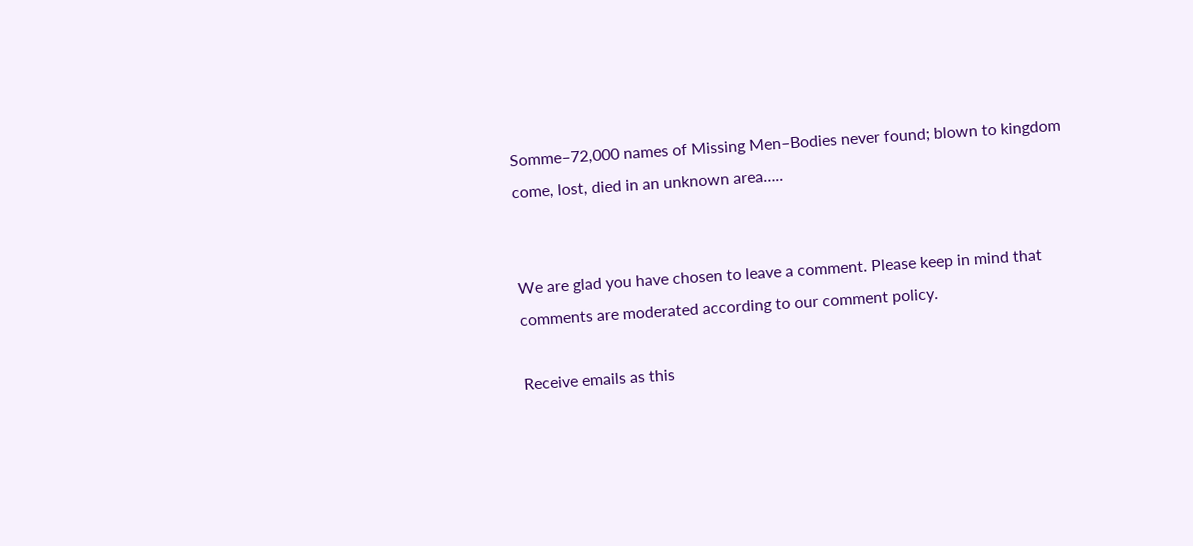Somme–72,000 names of Missing Men–Bodies never found; blown to kingdom come, lost, died in an unknown area…..


We are glad you have chosen to leave a comment. Please keep in mind that comments are moderated according to our comment policy.

Receive emails as this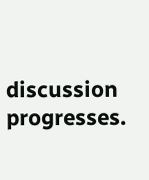discussion progresses.